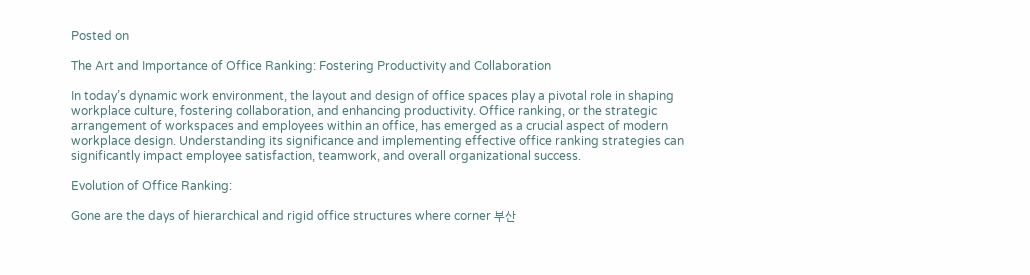Posted on

The Art and Importance of Office Ranking: Fostering Productivity and Collaboration

In today’s dynamic work environment, the layout and design of office spaces play a pivotal role in shaping workplace culture, fostering collaboration, and enhancing productivity. Office ranking, or the strategic arrangement of workspaces and employees within an office, has emerged as a crucial aspect of modern workplace design. Understanding its significance and implementing effective office ranking strategies can significantly impact employee satisfaction, teamwork, and overall organizational success.

Evolution of Office Ranking:

Gone are the days of hierarchical and rigid office structures where corner 부산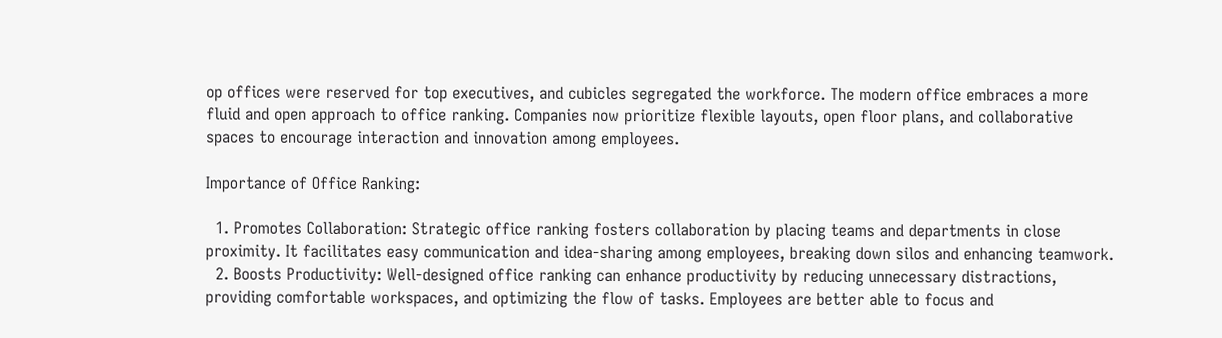op offices were reserved for top executives, and cubicles segregated the workforce. The modern office embraces a more fluid and open approach to office ranking. Companies now prioritize flexible layouts, open floor plans, and collaborative spaces to encourage interaction and innovation among employees.

Importance of Office Ranking:

  1. Promotes Collaboration: Strategic office ranking fosters collaboration by placing teams and departments in close proximity. It facilitates easy communication and idea-sharing among employees, breaking down silos and enhancing teamwork.
  2. Boosts Productivity: Well-designed office ranking can enhance productivity by reducing unnecessary distractions, providing comfortable workspaces, and optimizing the flow of tasks. Employees are better able to focus and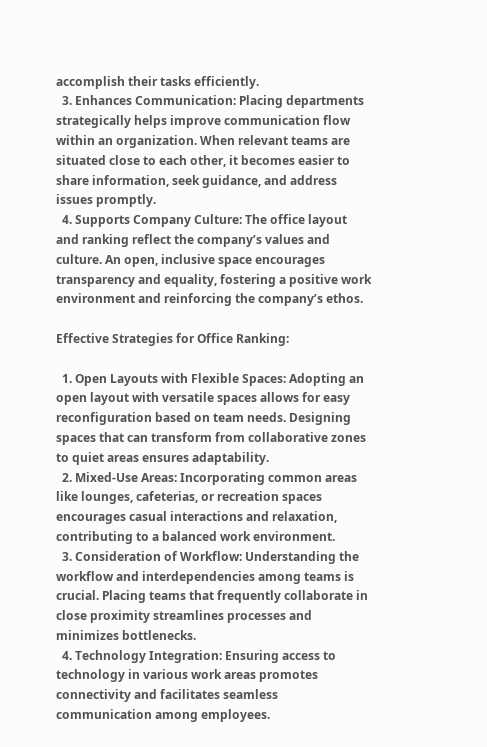accomplish their tasks efficiently.
  3. Enhances Communication: Placing departments strategically helps improve communication flow within an organization. When relevant teams are situated close to each other, it becomes easier to share information, seek guidance, and address issues promptly.
  4. Supports Company Culture: The office layout and ranking reflect the company’s values and culture. An open, inclusive space encourages transparency and equality, fostering a positive work environment and reinforcing the company’s ethos.

Effective Strategies for Office Ranking:

  1. Open Layouts with Flexible Spaces: Adopting an open layout with versatile spaces allows for easy reconfiguration based on team needs. Designing spaces that can transform from collaborative zones to quiet areas ensures adaptability.
  2. Mixed-Use Areas: Incorporating common areas like lounges, cafeterias, or recreation spaces encourages casual interactions and relaxation, contributing to a balanced work environment.
  3. Consideration of Workflow: Understanding the workflow and interdependencies among teams is crucial. Placing teams that frequently collaborate in close proximity streamlines processes and minimizes bottlenecks.
  4. Technology Integration: Ensuring access to technology in various work areas promotes connectivity and facilitates seamless communication among employees.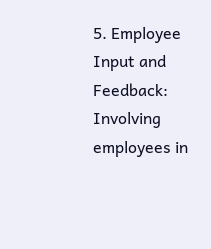5. Employee Input and Feedback: Involving employees in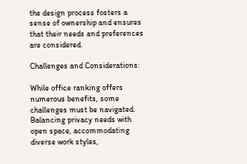the design process fosters a sense of ownership and ensures that their needs and preferences are considered.

Challenges and Considerations:

While office ranking offers numerous benefits, some challenges must be navigated. Balancing privacy needs with open space, accommodating diverse work styles,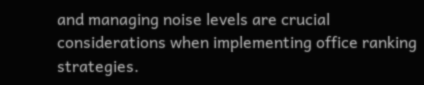and managing noise levels are crucial considerations when implementing office ranking strategies.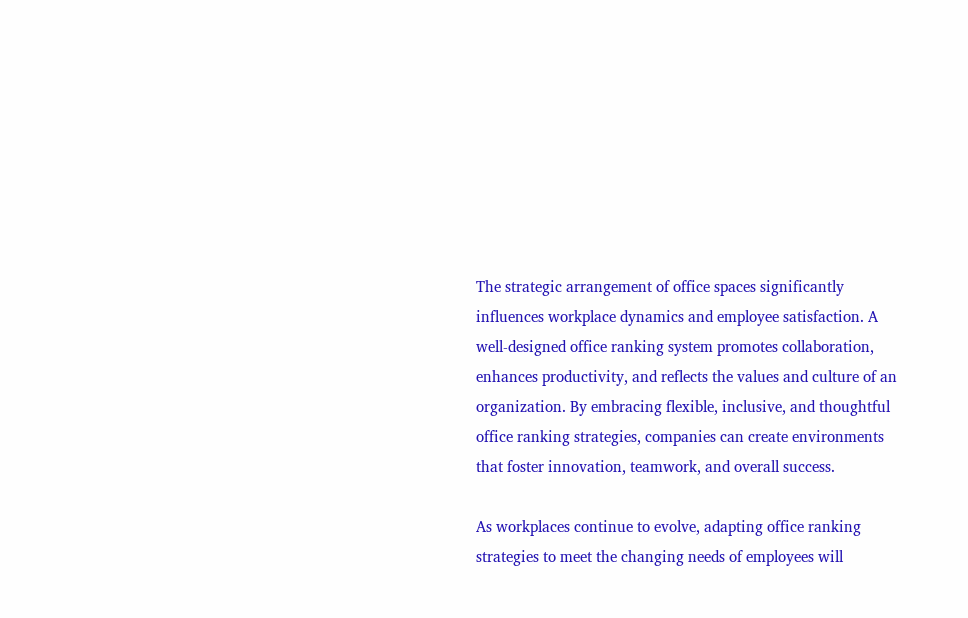The strategic arrangement of office spaces significantly influences workplace dynamics and employee satisfaction. A well-designed office ranking system promotes collaboration, enhances productivity, and reflects the values and culture of an organization. By embracing flexible, inclusive, and thoughtful office ranking strategies, companies can create environments that foster innovation, teamwork, and overall success.

As workplaces continue to evolve, adapting office ranking strategies to meet the changing needs of employees will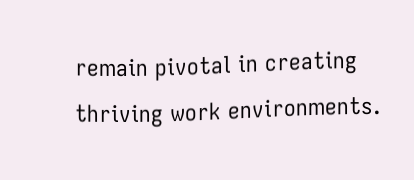remain pivotal in creating thriving work environments.